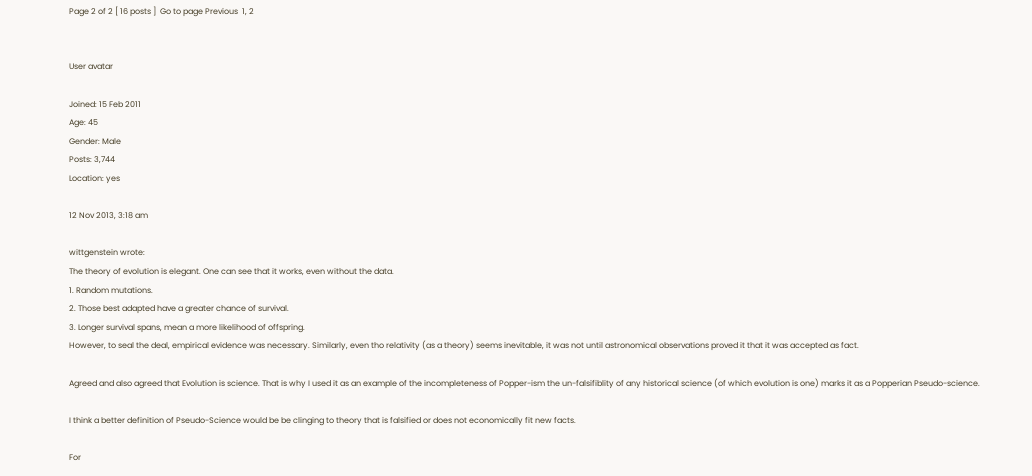Page 2 of 2 [ 16 posts ]  Go to page Previous  1, 2


User avatar

Joined: 15 Feb 2011
Age: 45
Gender: Male
Posts: 3,744
Location: yes

12 Nov 2013, 3:18 am

wittgenstein wrote:
The theory of evolution is elegant. One can see that it works, even without the data.
1. Random mutations.
2. Those best adapted have a greater chance of survival.
3. Longer survival spans, mean a more likelihood of offspring.
However, to seal the deal, empirical evidence was necessary. Similarly, even tho relativity (as a theory) seems inevitable, it was not until astronomical observations proved it that it was accepted as fact.

Agreed and also agreed that Evolution is science. That is why I used it as an example of the incompleteness of Popper-ism the un-falsifiblity of any historical science (of which evolution is one) marks it as a Popperian Pseudo-science.

I think a better definition of Pseudo-Science would be be clinging to theory that is falsified or does not economically fit new facts.

For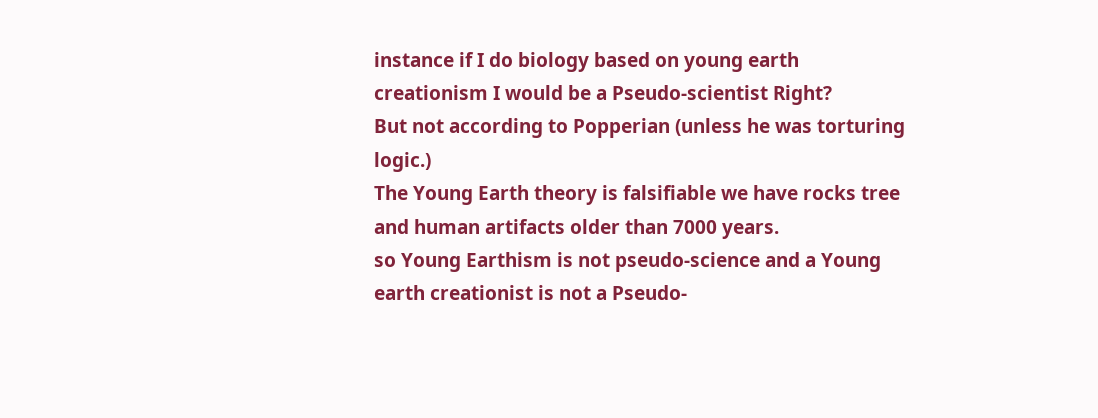instance if I do biology based on young earth creationism I would be a Pseudo-scientist Right?
But not according to Popperian (unless he was torturing logic.)
The Young Earth theory is falsifiable we have rocks tree and human artifacts older than 7000 years.
so Young Earthism is not pseudo-science and a Young earth creationist is not a Pseudo-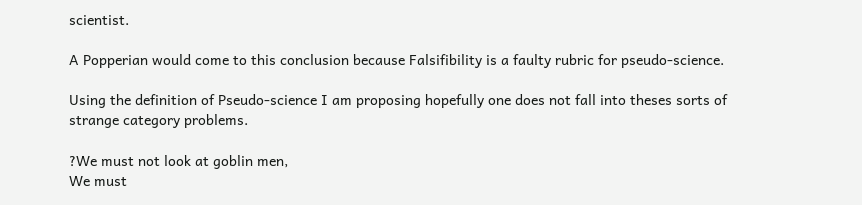scientist.

A Popperian would come to this conclusion because Falsifibility is a faulty rubric for pseudo-science.

Using the definition of Pseudo-science I am proposing hopefully one does not fall into theses sorts of strange category problems.

?We must not look at goblin men,
We must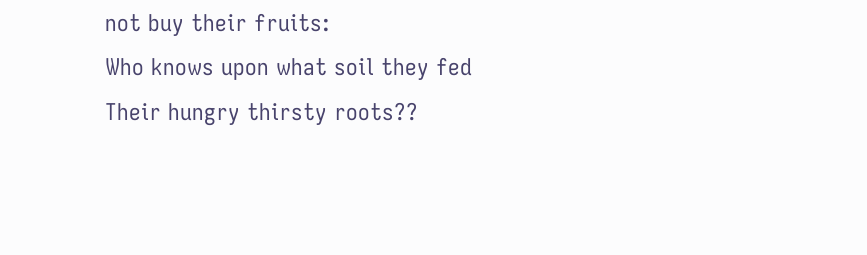not buy their fruits:
Who knows upon what soil they fed
Their hungry thirsty roots??